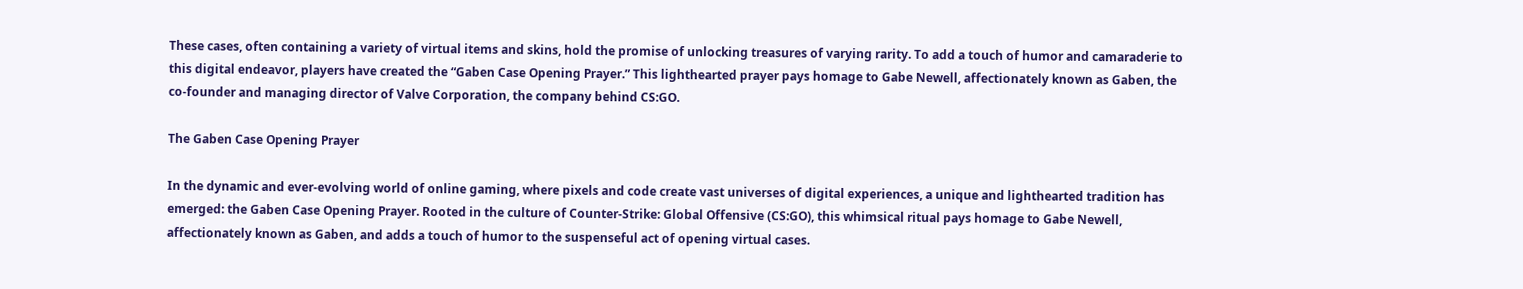These cases, often containing a variety of virtual items and skins, hold the promise of unlocking treasures of varying rarity. To add a touch of humor and camaraderie to this digital endeavor, players have created the “Gaben Case Opening Prayer.” This lighthearted prayer pays homage to Gabe Newell, affectionately known as Gaben, the co-founder and managing director of Valve Corporation, the company behind CS:GO.

The Gaben Case Opening Prayer

In the dynamic and ever-evolving world of online gaming, where pixels and code create vast universes of digital experiences, a unique and lighthearted tradition has emerged: the Gaben Case Opening Prayer. Rooted in the culture of Counter-Strike: Global Offensive (CS:GO), this whimsical ritual pays homage to Gabe Newell, affectionately known as Gaben, and adds a touch of humor to the suspenseful act of opening virtual cases.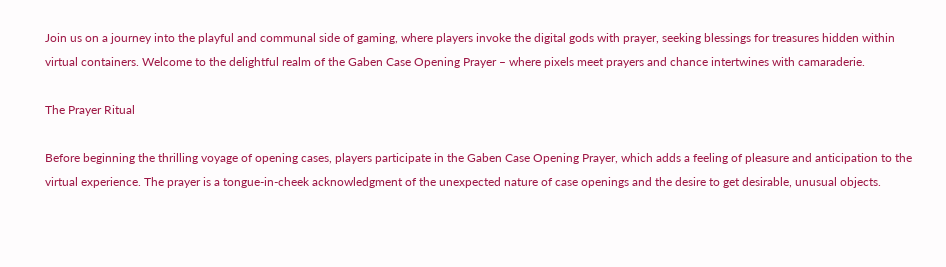Join us on a journey into the playful and communal side of gaming, where players invoke the digital gods with prayer, seeking blessings for treasures hidden within virtual containers. Welcome to the delightful realm of the Gaben Case Opening Prayer – where pixels meet prayers and chance intertwines with camaraderie.

The Prayer Ritual

Before beginning the thrilling voyage of opening cases, players participate in the Gaben Case Opening Prayer, which adds a feeling of pleasure and anticipation to the virtual experience. The prayer is a tongue-in-cheek acknowledgment of the unexpected nature of case openings and the desire to get desirable, unusual objects.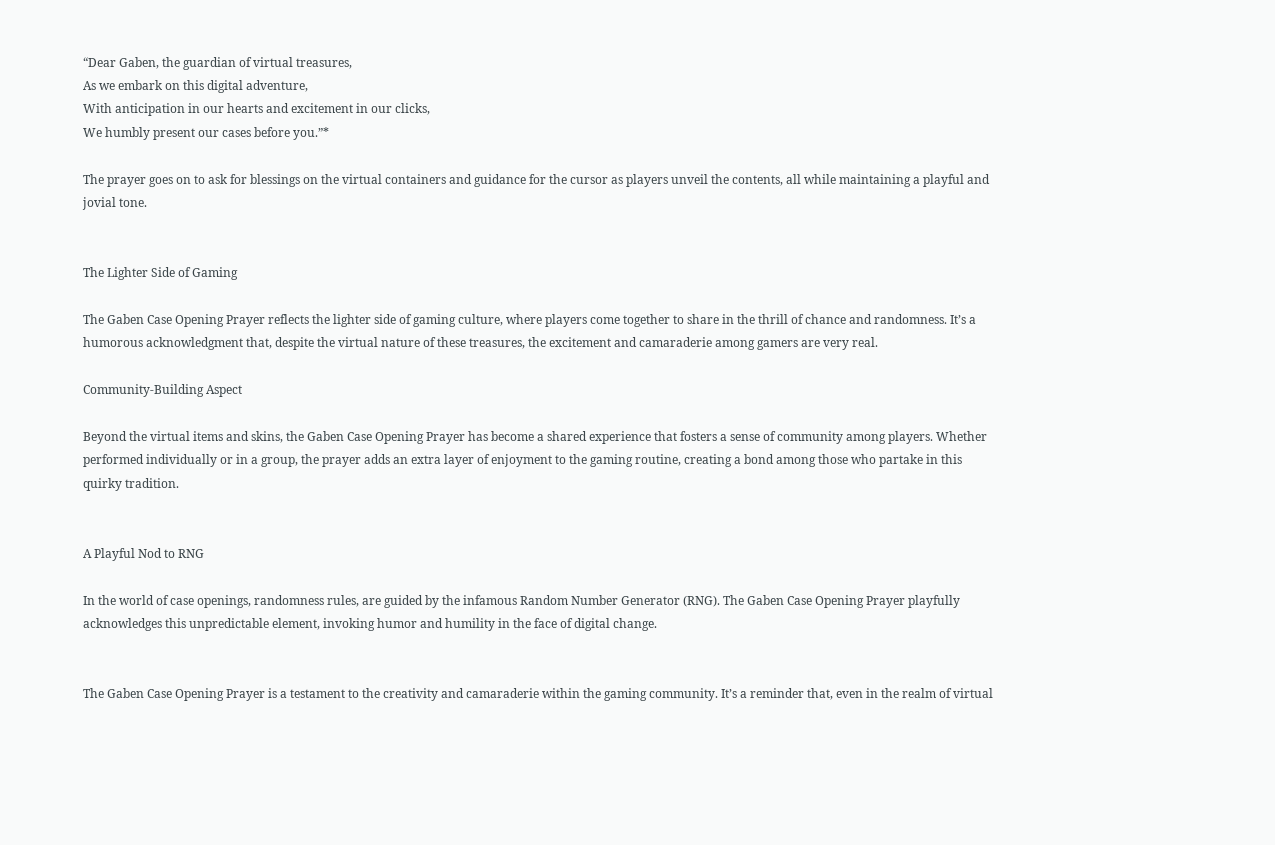“Dear Gaben, the guardian of virtual treasures,
As we embark on this digital adventure,
With anticipation in our hearts and excitement in our clicks,
We humbly present our cases before you.”*

The prayer goes on to ask for blessings on the virtual containers and guidance for the cursor as players unveil the contents, all while maintaining a playful and jovial tone.


The Lighter Side of Gaming

The Gaben Case Opening Prayer reflects the lighter side of gaming culture, where players come together to share in the thrill of chance and randomness. It’s a humorous acknowledgment that, despite the virtual nature of these treasures, the excitement and camaraderie among gamers are very real.

Community-Building Aspect

Beyond the virtual items and skins, the Gaben Case Opening Prayer has become a shared experience that fosters a sense of community among players. Whether performed individually or in a group, the prayer adds an extra layer of enjoyment to the gaming routine, creating a bond among those who partake in this quirky tradition.


A Playful Nod to RNG

In the world of case openings, randomness rules, are guided by the infamous Random Number Generator (RNG). The Gaben Case Opening Prayer playfully acknowledges this unpredictable element, invoking humor and humility in the face of digital change.


The Gaben Case Opening Prayer is a testament to the creativity and camaraderie within the gaming community. It’s a reminder that, even in the realm of virtual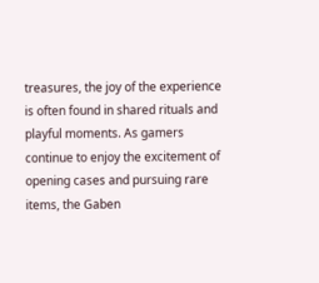treasures, the joy of the experience is often found in shared rituals and playful moments. As gamers continue to enjoy the excitement of opening cases and pursuing rare items, the Gaben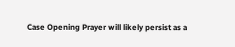Case Opening Prayer will likely persist as a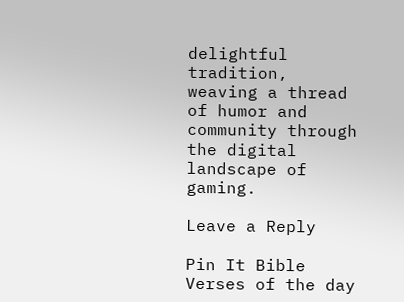delightful tradition, weaving a thread of humor and community through the digital landscape of gaming.

Leave a Reply

Pin It Bible Verses of the day